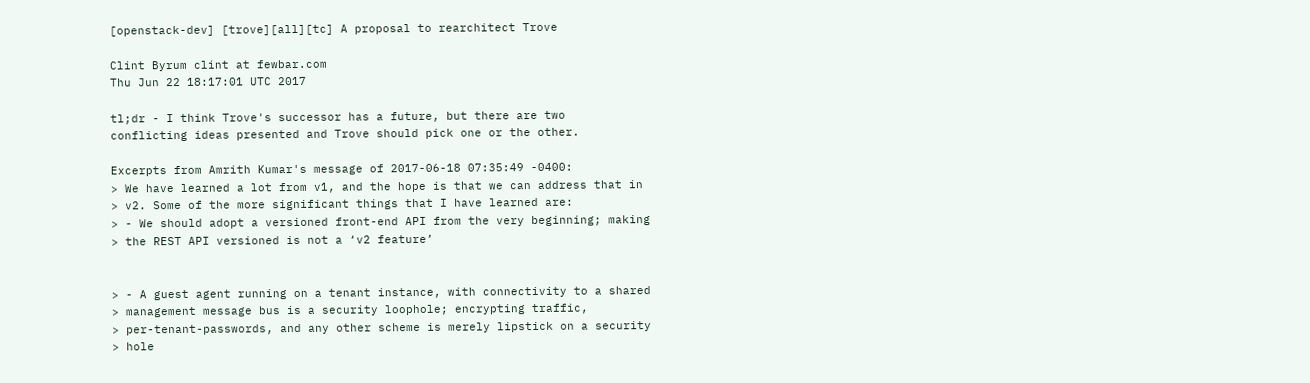[openstack-dev] [trove][all][tc] A proposal to rearchitect Trove

Clint Byrum clint at fewbar.com
Thu Jun 22 18:17:01 UTC 2017

tl;dr - I think Trove's successor has a future, but there are two
conflicting ideas presented and Trove should pick one or the other.

Excerpts from Amrith Kumar's message of 2017-06-18 07:35:49 -0400:
> We have learned a lot from v1, and the hope is that we can address that in
> v2. Some of the more significant things that I have learned are:
> - We should adopt a versioned front-end API from the very beginning; making
> the REST API versioned is not a ‘v2 feature’


> - A guest agent running on a tenant instance, with connectivity to a shared
> management message bus is a security loophole; encrypting traffic,
> per-tenant-passwords, and any other scheme is merely lipstick on a security
> hole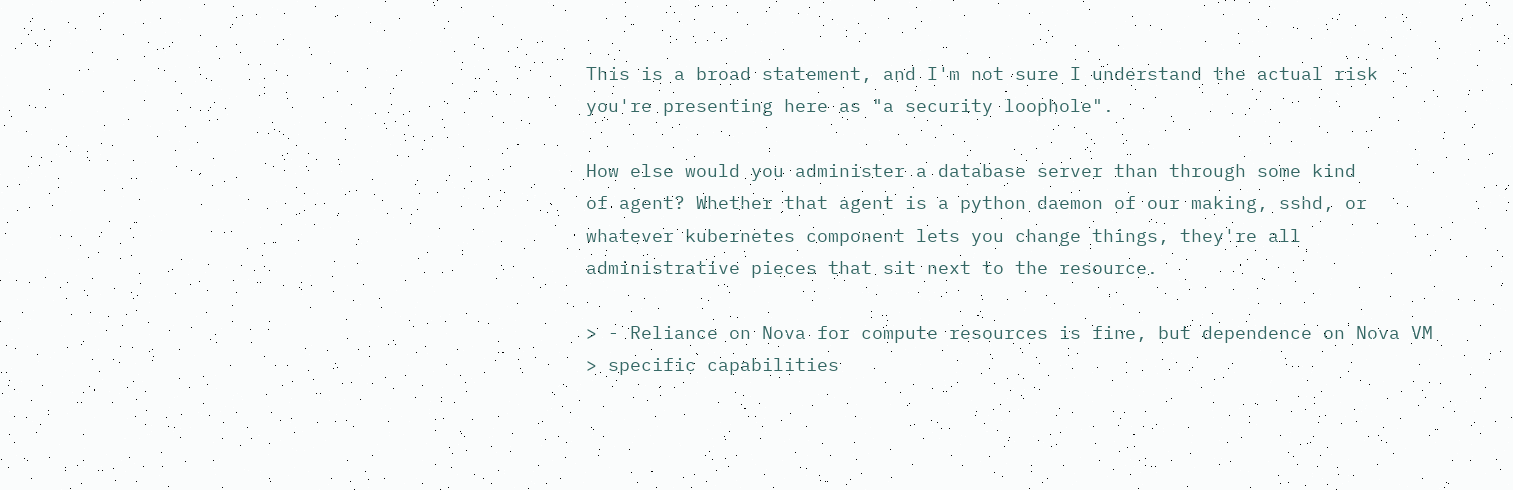This is a broad statement, and I'm not sure I understand the actual risk
you're presenting here as "a security loophole".

How else would you administer a database server than through some kind
of agent? Whether that agent is a python daemon of our making, sshd, or
whatever kubernetes component lets you change things, they're all
administrative pieces that sit next to the resource.

> - Reliance on Nova for compute resources is fine, but dependence on Nova VM
> specific capabilities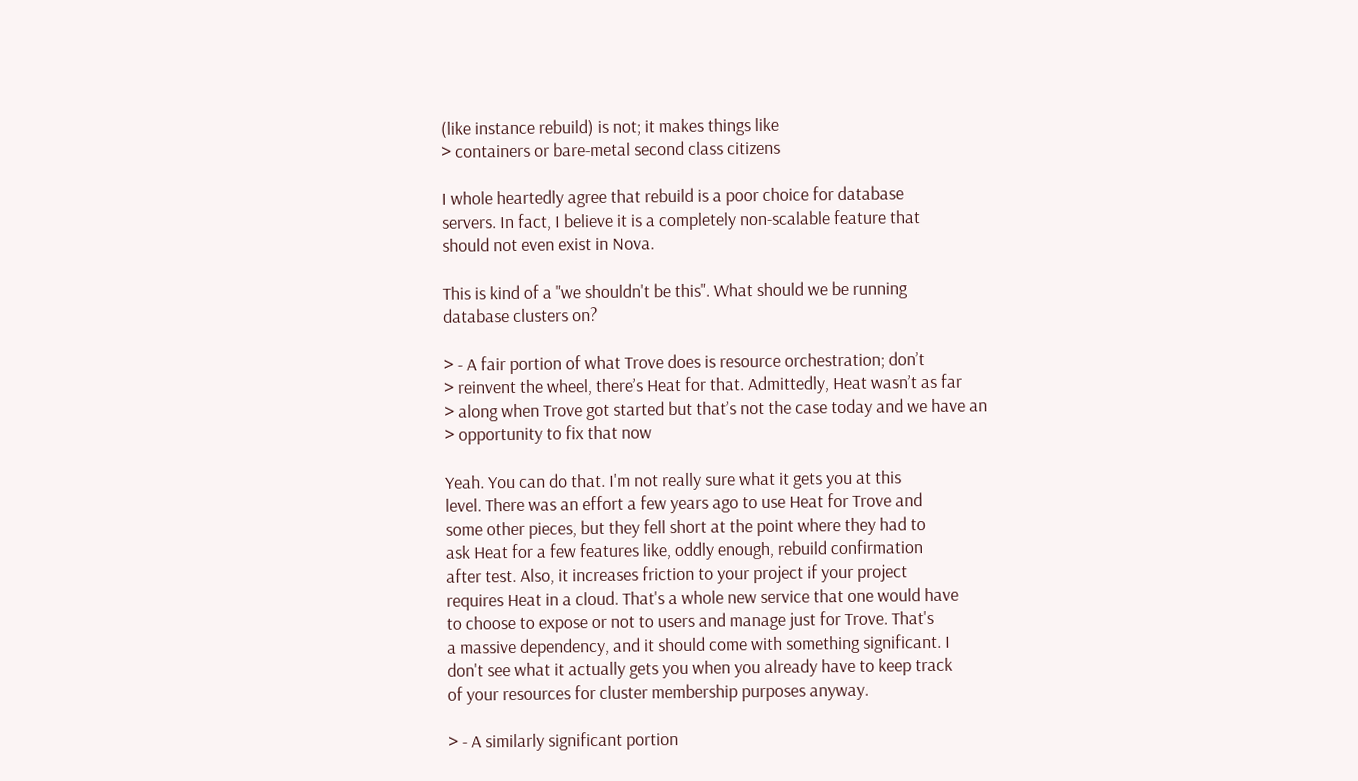(like instance rebuild) is not; it makes things like
> containers or bare-metal second class citizens

I whole heartedly agree that rebuild is a poor choice for database
servers. In fact, I believe it is a completely non-scalable feature that
should not even exist in Nova.

This is kind of a "we shouldn't be this". What should we be running
database clusters on?

> - A fair portion of what Trove does is resource orchestration; don’t
> reinvent the wheel, there’s Heat for that. Admittedly, Heat wasn’t as far
> along when Trove got started but that’s not the case today and we have an
> opportunity to fix that now

Yeah. You can do that. I'm not really sure what it gets you at this
level. There was an effort a few years ago to use Heat for Trove and
some other pieces, but they fell short at the point where they had to
ask Heat for a few features like, oddly enough, rebuild confirmation
after test. Also, it increases friction to your project if your project
requires Heat in a cloud. That's a whole new service that one would have
to choose to expose or not to users and manage just for Trove. That's
a massive dependency, and it should come with something significant. I
don't see what it actually gets you when you already have to keep track
of your resources for cluster membership purposes anyway.

> - A similarly significant portion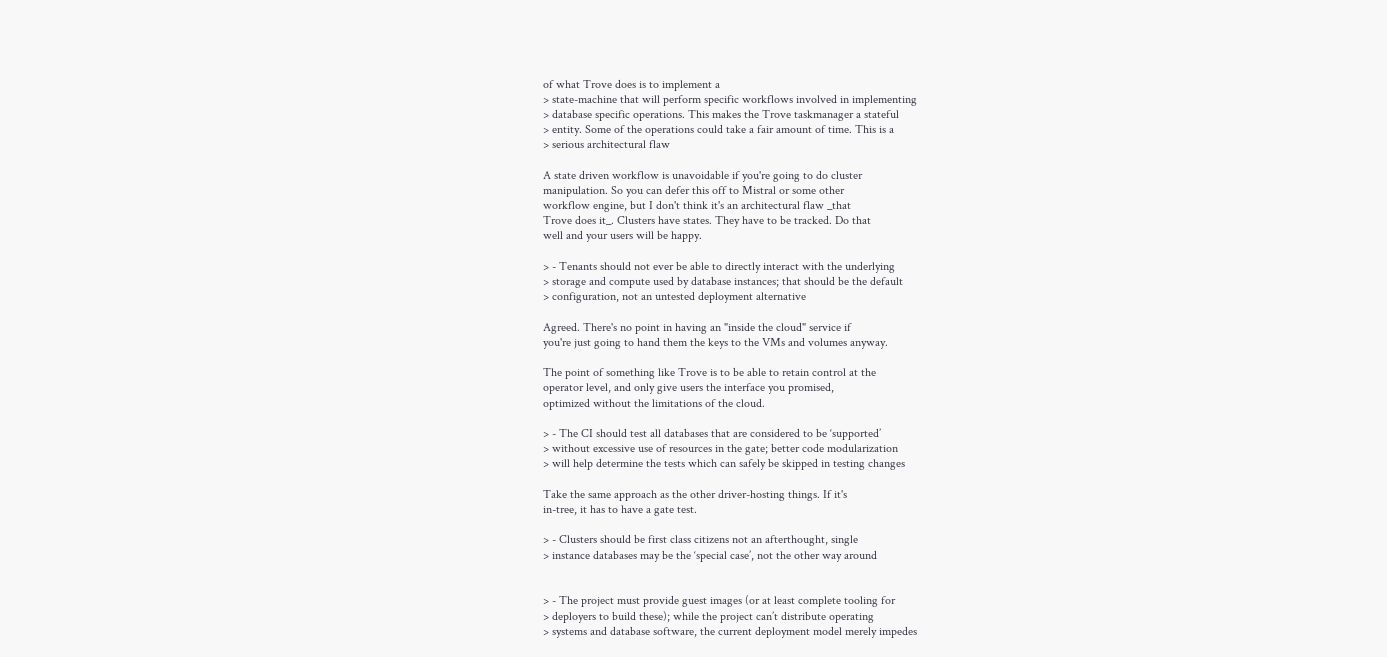of what Trove does is to implement a
> state-machine that will perform specific workflows involved in implementing
> database specific operations. This makes the Trove taskmanager a stateful
> entity. Some of the operations could take a fair amount of time. This is a
> serious architectural flaw

A state driven workflow is unavoidable if you're going to do cluster
manipulation. So you can defer this off to Mistral or some other
workflow engine, but I don't think it's an architectural flaw _that
Trove does it_. Clusters have states. They have to be tracked. Do that
well and your users will be happy.

> - Tenants should not ever be able to directly interact with the underlying
> storage and compute used by database instances; that should be the default
> configuration, not an untested deployment alternative

Agreed. There's no point in having an "inside the cloud" service if
you're just going to hand them the keys to the VMs and volumes anyway.

The point of something like Trove is to be able to retain control at the
operator level, and only give users the interface you promised,
optimized without the limitations of the cloud.

> - The CI should test all databases that are considered to be ‘supported’
> without excessive use of resources in the gate; better code modularization
> will help determine the tests which can safely be skipped in testing changes

Take the same approach as the other driver-hosting things. If it's
in-tree, it has to have a gate test.

> - Clusters should be first class citizens not an afterthought, single
> instance databases may be the ‘special case’, not the other way around


> - The project must provide guest images (or at least complete tooling for
> deployers to build these); while the project can’t distribute operating
> systems and database software, the current deployment model merely impedes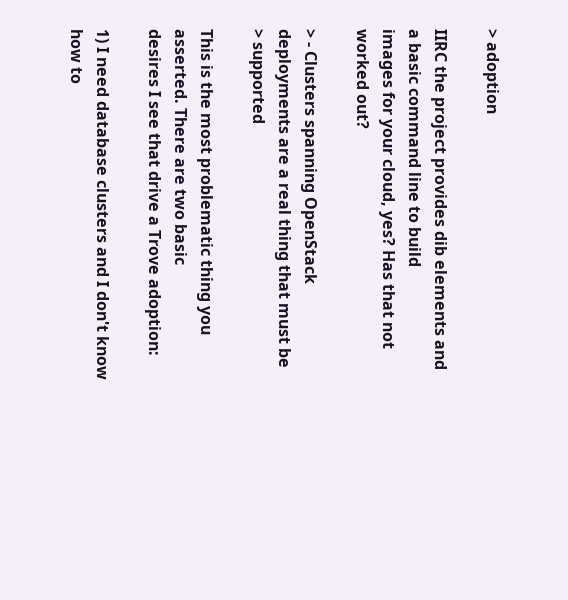> adoption

IIRC the project provides dib elements and a basic command line to build
images for your cloud, yes? Has that not worked out?

> - Clusters spanning OpenStack deployments are a real thing that must be
> supported

This is the most problematic thing you asserted. There are two basic
desires I see that drive a Trove adoption:

1) I need database clusters and I don't know how to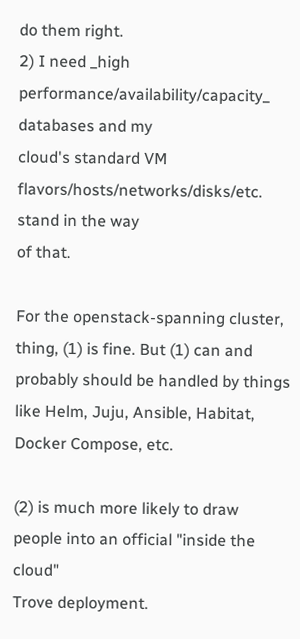do them right.
2) I need _high performance/availability/capacity_ databases and my
cloud's standard VM flavors/hosts/networks/disks/etc. stand in the way
of that.

For the openstack-spanning cluster, thing, (1) is fine. But (1) can and
probably should be handled by things like Helm, Juju, Ansible, Habitat,
Docker Compose, etc.

(2) is much more likely to draw people into an official "inside the cloud"
Trove deployment.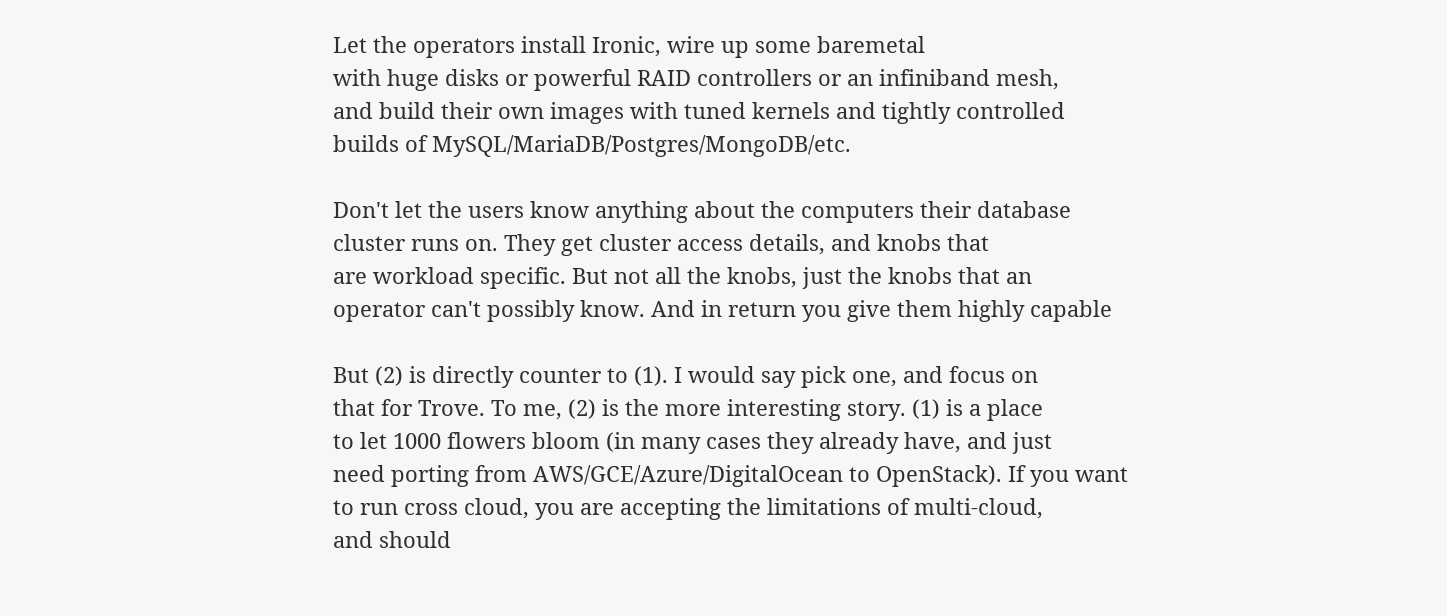Let the operators install Ironic, wire up some baremetal
with huge disks or powerful RAID controllers or an infiniband mesh,
and build their own images with tuned kernels and tightly controlled
builds of MySQL/MariaDB/Postgres/MongoDB/etc.

Don't let the users know anything about the computers their database
cluster runs on. They get cluster access details, and knobs that
are workload specific. But not all the knobs, just the knobs that an
operator can't possibly know. And in return you give them highly capable

But (2) is directly counter to (1). I would say pick one, and focus on
that for Trove. To me, (2) is the more interesting story. (1) is a place
to let 1000 flowers bloom (in many cases they already have, and just
need porting from AWS/GCE/Azure/DigitalOcean to OpenStack). If you want
to run cross cloud, you are accepting the limitations of multi-cloud,
and should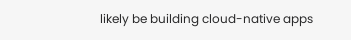likely be building cloud-native apps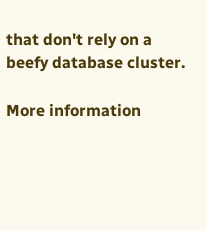that don't rely on a
beefy database cluster.

More information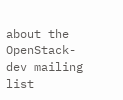about the OpenStack-dev mailing list